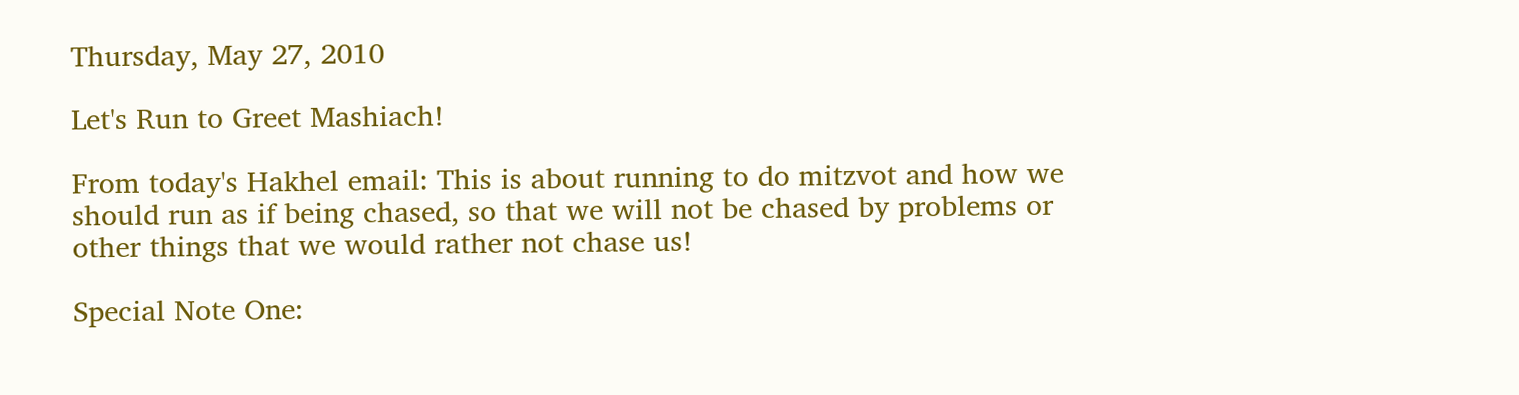Thursday, May 27, 2010

Let's Run to Greet Mashiach!

From today's Hakhel email: This is about running to do mitzvot and how we should run as if being chased, so that we will not be chased by problems or other things that we would rather not chase us!

Special Note One: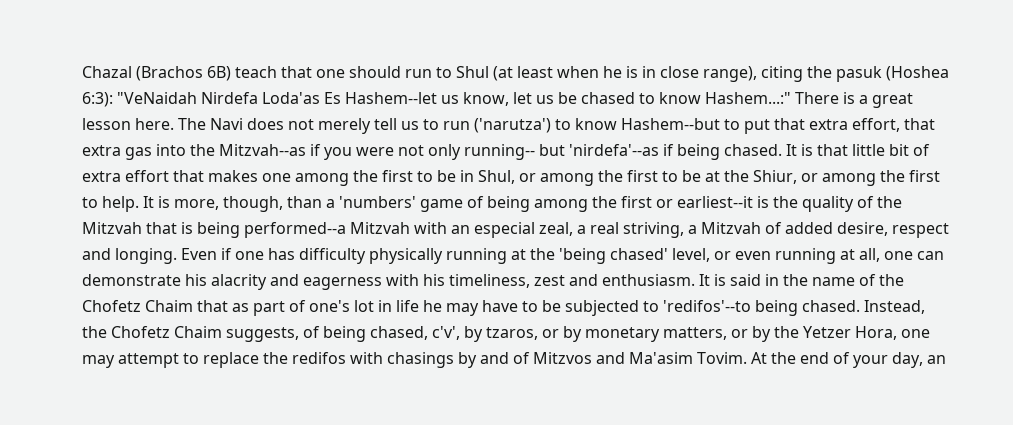Chazal (Brachos 6B) teach that one should run to Shul (at least when he is in close range), citing the pasuk (Hoshea 6:3): "VeNaidah Nirdefa Loda'as Es Hashem--let us know, let us be chased to know Hashem...:" There is a great lesson here. The Navi does not merely tell us to run ('narutza') to know Hashem--but to put that extra effort, that extra gas into the Mitzvah--as if you were not only running-- but 'nirdefa'--as if being chased. It is that little bit of extra effort that makes one among the first to be in Shul, or among the first to be at the Shiur, or among the first to help. It is more, though, than a 'numbers' game of being among the first or earliest--it is the quality of the Mitzvah that is being performed--a Mitzvah with an especial zeal, a real striving, a Mitzvah of added desire, respect and longing. Even if one has difficulty physically running at the 'being chased' level, or even running at all, one can demonstrate his alacrity and eagerness with his timeliness, zest and enthusiasm. It is said in the name of the Chofetz Chaim that as part of one's lot in life he may have to be subjected to 'redifos'--to being chased. Instead, the Chofetz Chaim suggests, of being chased, c'v', by tzaros, or by monetary matters, or by the Yetzer Hora, one may attempt to replace the redifos with chasings by and of Mitzvos and Ma'asim Tovim. At the end of your day, an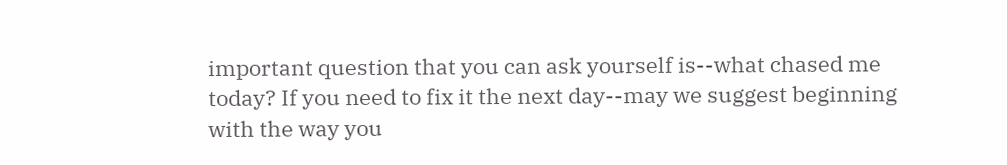important question that you can ask yourself is--what chased me today? If you need to fix it the next day--may we suggest beginning with the way you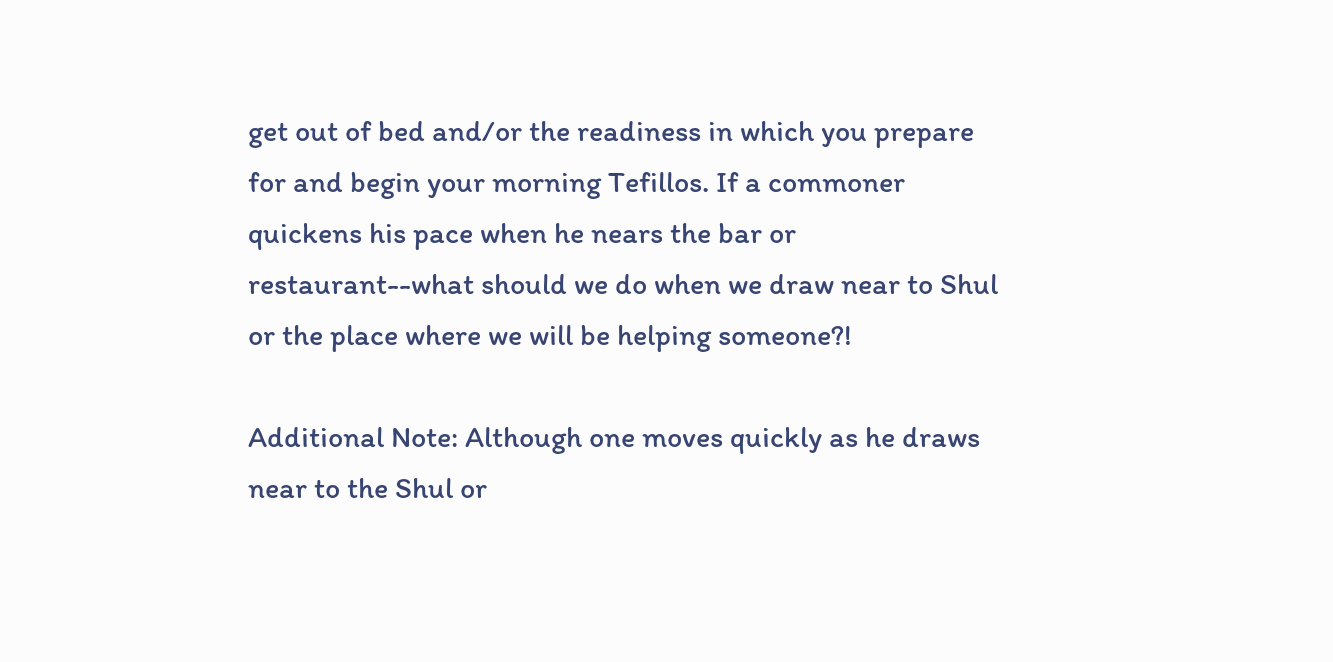get out of bed and/or the readiness in which you prepare for and begin your morning Tefillos. If a commoner quickens his pace when he nears the bar or restaurant--what should we do when we draw near to Shul or the place where we will be helping someone?!

Additional Note: Although one moves quickly as he draws near to the Shul or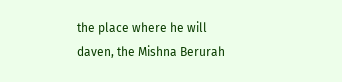the place where he will daven, the Mishna Berurah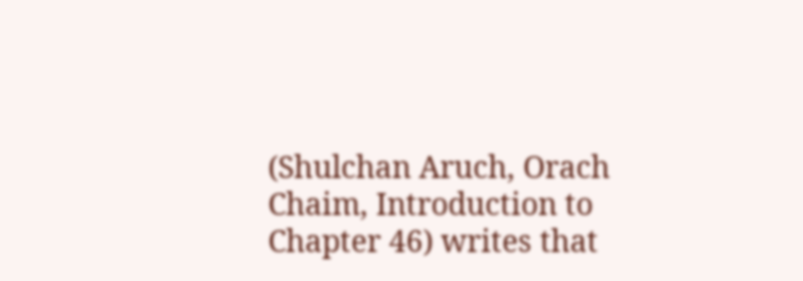(Shulchan Aruch, Orach Chaim, Introduction to Chapter 46) writes that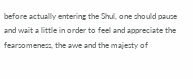before actually entering the Shul, one should pause and wait a little in order to feel and appreciate the fearsomeness, the awe and the majesty of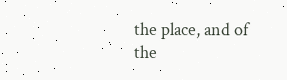the place, and of the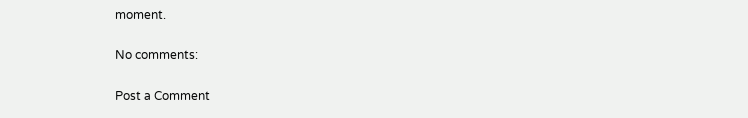moment.

No comments:

Post a Comment